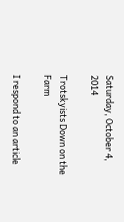Saturday, October 4, 2014

Trotskyists Down on the Farm

I respond to an article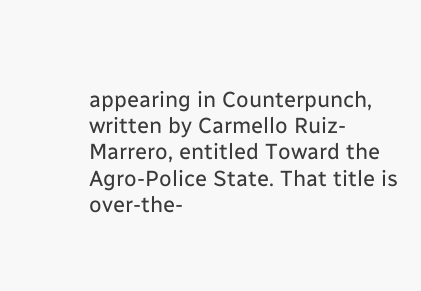appearing in Counterpunch, written by Carmello Ruiz-Marrero, entitled Toward the Agro-Police State. That title is over-the-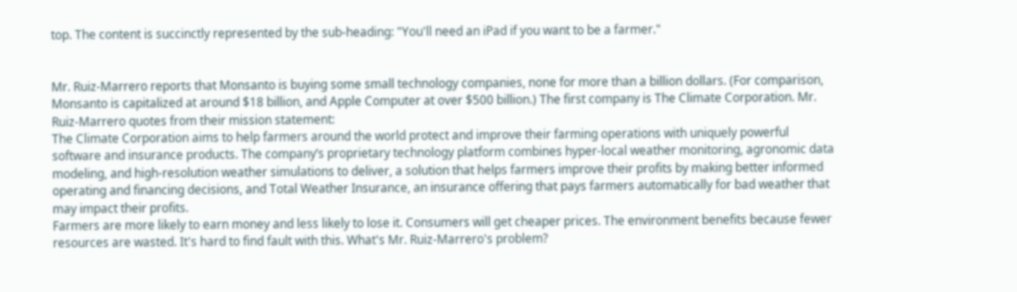top. The content is succinctly represented by the sub-heading: "You'll need an iPad if you want to be a farmer."


Mr. Ruiz-Marrero reports that Monsanto is buying some small technology companies, none for more than a billion dollars. (For comparison, Monsanto is capitalized at around $18 billion, and Apple Computer at over $500 billion.) The first company is The Climate Corporation. Mr. Ruiz-Marrero quotes from their mission statement:
The Climate Corporation aims to help farmers around the world protect and improve their farming operations with uniquely powerful software and insurance products. The company’s proprietary technology platform combines hyper-local weather monitoring, agronomic data modeling, and high-resolution weather simulations to deliver, a solution that helps farmers improve their profits by making better informed operating and financing decisions, and Total Weather Insurance, an insurance offering that pays farmers automatically for bad weather that may impact their profits.
Farmers are more likely to earn money and less likely to lose it. Consumers will get cheaper prices. The environment benefits because fewer resources are wasted. It's hard to find fault with this. What's Mr. Ruiz-Marrero's problem?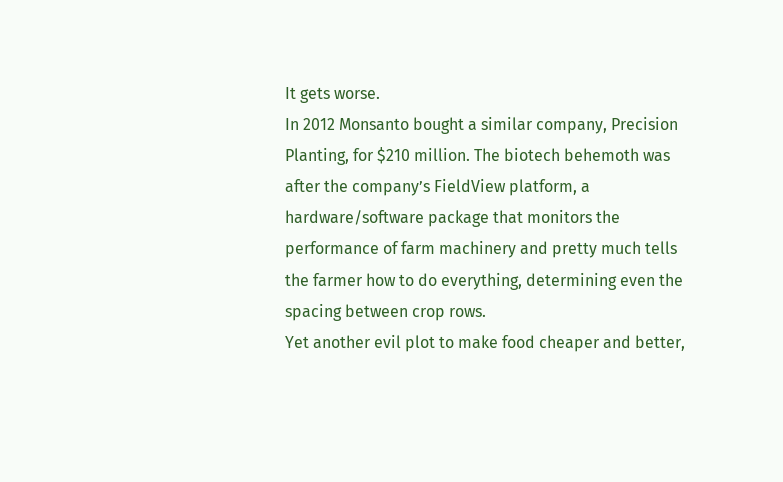It gets worse.
In 2012 Monsanto bought a similar company, Precision Planting, for $210 million. The biotech behemoth was after the company’s FieldView platform, a hardware/software package that monitors the performance of farm machinery and pretty much tells the farmer how to do everything, determining even the spacing between crop rows.
Yet another evil plot to make food cheaper and better,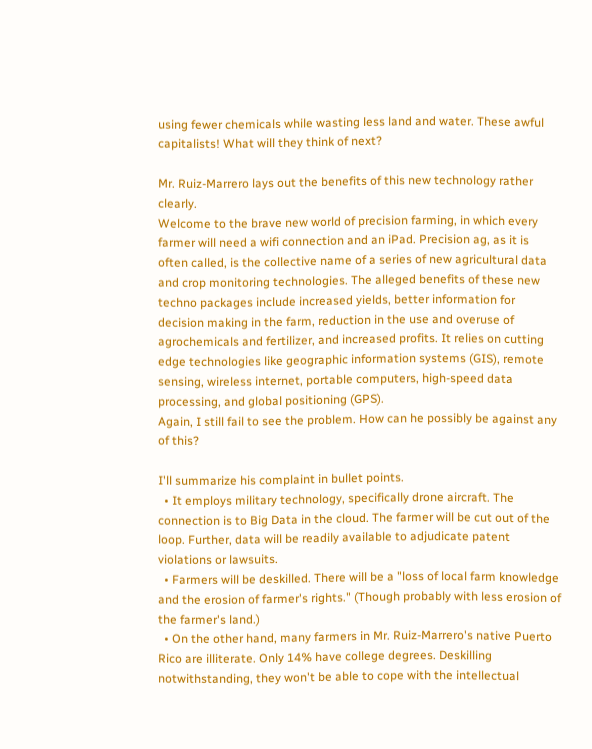using fewer chemicals while wasting less land and water. These awful capitalists! What will they think of next?

Mr. Ruiz-Marrero lays out the benefits of this new technology rather clearly.
Welcome to the brave new world of precision farming, in which every farmer will need a wifi connection and an iPad. Precision ag, as it is often called, is the collective name of a series of new agricultural data and crop monitoring technologies. The alleged benefits of these new techno packages include increased yields, better information for decision making in the farm, reduction in the use and overuse of agrochemicals and fertilizer, and increased profits. It relies on cutting edge technologies like geographic information systems (GIS), remote sensing, wireless internet, portable computers, high-speed data processing, and global positioning (GPS).
Again, I still fail to see the problem. How can he possibly be against any of this?

I'll summarize his complaint in bullet points.
  • It employs military technology, specifically drone aircraft. The connection is to Big Data in the cloud. The farmer will be cut out of the loop. Further, data will be readily available to adjudicate patent violations or lawsuits.
  • Farmers will be deskilled. There will be a "loss of local farm knowledge and the erosion of farmer's rights." (Though probably with less erosion of the farmer's land.)
  • On the other hand, many farmers in Mr. Ruiz-Marrero's native Puerto Rico are illiterate. Only 14% have college degrees. Deskilling notwithstanding, they won't be able to cope with the intellectual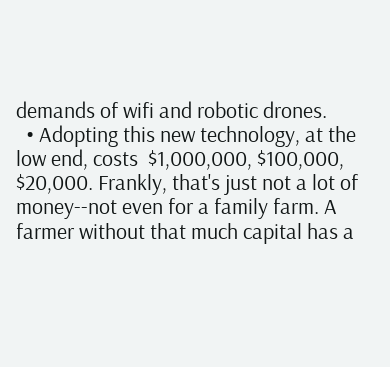demands of wifi and robotic drones.
  • Adopting this new technology, at the low end, costs  $1,000,000, $100,000, $20,000. Frankly, that's just not a lot of money--not even for a family farm. A farmer without that much capital has a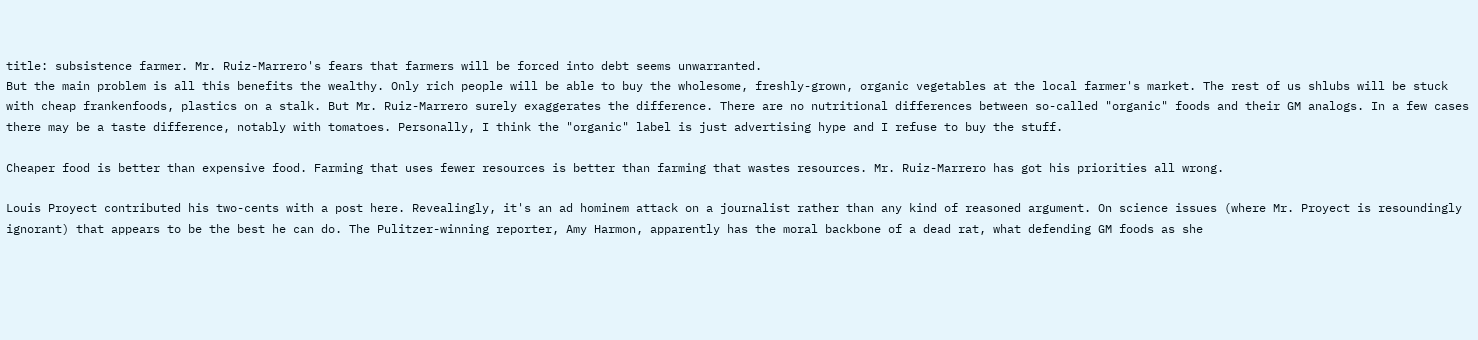title: subsistence farmer. Mr. Ruiz-Marrero's fears that farmers will be forced into debt seems unwarranted.
But the main problem is all this benefits the wealthy. Only rich people will be able to buy the wholesome, freshly-grown, organic vegetables at the local farmer's market. The rest of us shlubs will be stuck with cheap frankenfoods, plastics on a stalk. But Mr. Ruiz-Marrero surely exaggerates the difference. There are no nutritional differences between so-called "organic" foods and their GM analogs. In a few cases there may be a taste difference, notably with tomatoes. Personally, I think the "organic" label is just advertising hype and I refuse to buy the stuff.

Cheaper food is better than expensive food. Farming that uses fewer resources is better than farming that wastes resources. Mr. Ruiz-Marrero has got his priorities all wrong.

Louis Proyect contributed his two-cents with a post here. Revealingly, it's an ad hominem attack on a journalist rather than any kind of reasoned argument. On science issues (where Mr. Proyect is resoundingly ignorant) that appears to be the best he can do. The Pulitzer-winning reporter, Amy Harmon, apparently has the moral backbone of a dead rat, what defending GM foods as she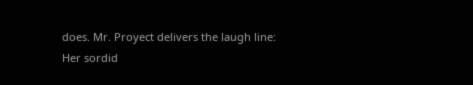does. Mr. Proyect delivers the laugh line:
Her sordid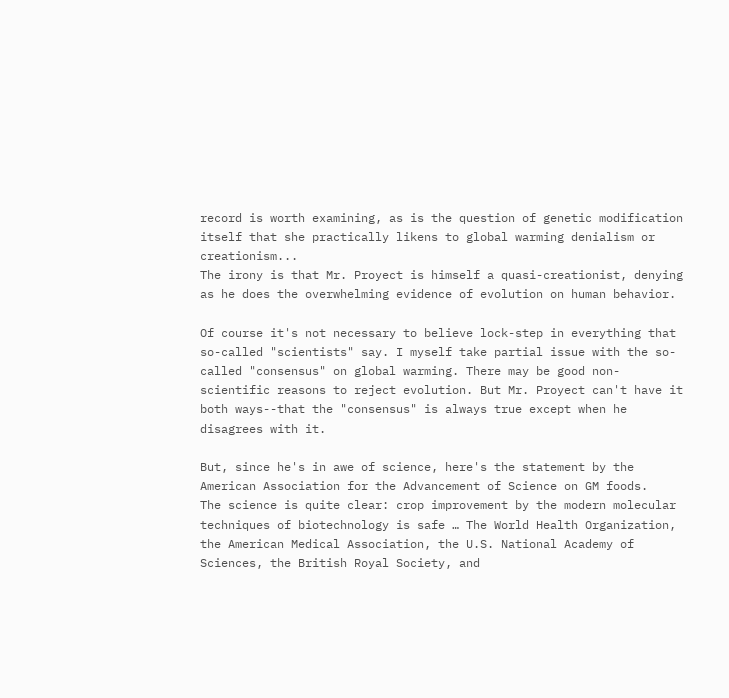record is worth examining, as is the question of genetic modification itself that she practically likens to global warming denialism or creationism...
The irony is that Mr. Proyect is himself a quasi-creationist, denying as he does the overwhelming evidence of evolution on human behavior.

Of course it's not necessary to believe lock-step in everything that so-called "scientists" say. I myself take partial issue with the so-called "consensus" on global warming. There may be good non-scientific reasons to reject evolution. But Mr. Proyect can't have it both ways--that the "consensus" is always true except when he disagrees with it.

But, since he's in awe of science, here's the statement by the American Association for the Advancement of Science on GM foods.
The science is quite clear: crop improvement by the modern molecular techniques of biotechnology is safe … The World Health Organization, the American Medical Association, the U.S. National Academy of Sciences, the British Royal Society, and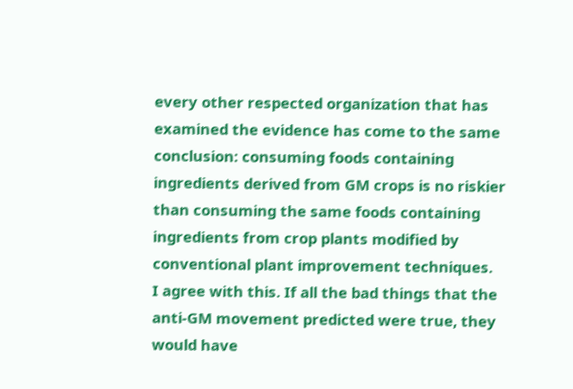every other respected organization that has examined the evidence has come to the same conclusion: consuming foods containing ingredients derived from GM crops is no riskier than consuming the same foods containing ingredients from crop plants modified by conventional plant improvement techniques.
I agree with this. If all the bad things that the anti-GM movement predicted were true, they would have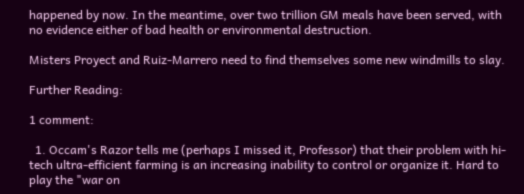happened by now. In the meantime, over two trillion GM meals have been served, with no evidence either of bad health or environmental destruction.

Misters Proyect and Ruiz-Marrero need to find themselves some new windmills to slay.

Further Reading:

1 comment:

  1. Occam's Razor tells me (perhaps I missed it, Professor) that their problem with hi-tech ultra-efficient farming is an increasing inability to control or organize it. Hard to play the "war on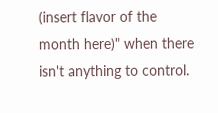(insert flavor of the month here)" when there isn't anything to control.